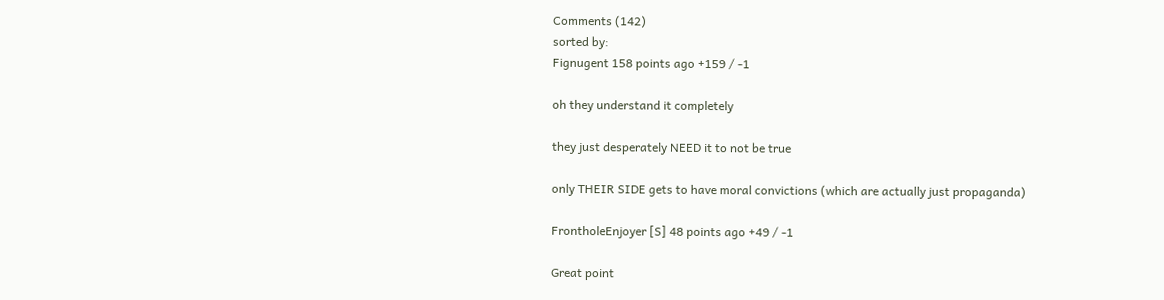Comments (142)
sorted by:
Fignugent 158 points ago +159 / -1

oh they understand it completely

they just desperately NEED it to not be true

only THEIR SIDE gets to have moral convictions (which are actually just propaganda)

FrontholeEnjoyer [S] 48 points ago +49 / -1

Great point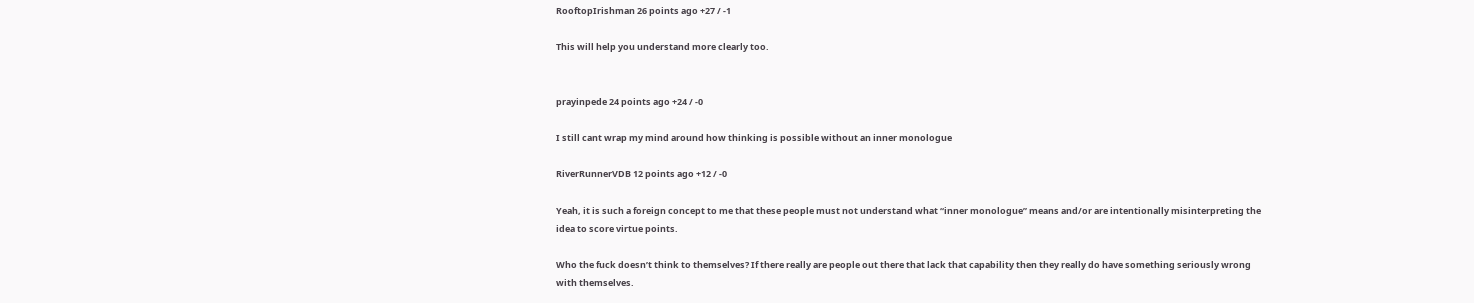RooftopIrishman 26 points ago +27 / -1

This will help you understand more clearly too.


prayinpede 24 points ago +24 / -0

I still cant wrap my mind around how thinking is possible without an inner monologue

RiverRunnerVDB 12 points ago +12 / -0

Yeah, it is such a foreign concept to me that these people must not understand what “inner monologue” means and/or are intentionally misinterpreting the idea to score virtue points.

Who the fuck doesn’t think to themselves? If there really are people out there that lack that capability then they really do have something seriously wrong with themselves.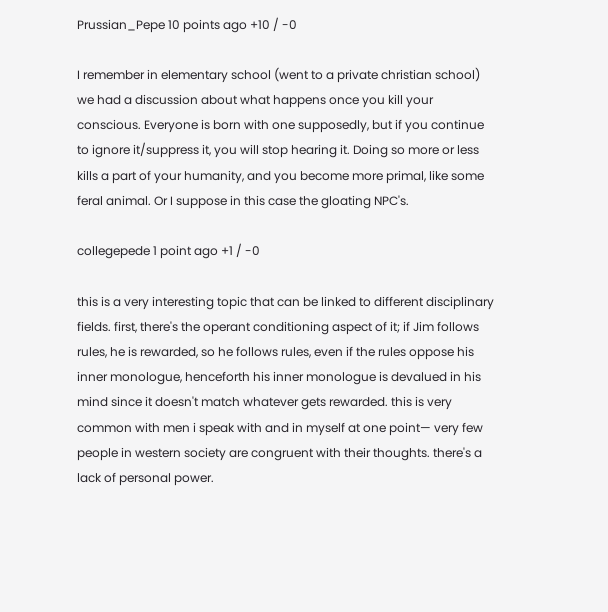Prussian_Pepe 10 points ago +10 / -0

I remember in elementary school (went to a private christian school) we had a discussion about what happens once you kill your conscious. Everyone is born with one supposedly, but if you continue to ignore it/suppress it, you will stop hearing it. Doing so more or less kills a part of your humanity, and you become more primal, like some feral animal. Or I suppose in this case the gloating NPC's.

collegepede 1 point ago +1 / -0

this is a very interesting topic that can be linked to different disciplinary fields. first, there's the operant conditioning aspect of it; if Jim follows rules, he is rewarded, so he follows rules, even if the rules oppose his inner monologue, henceforth his inner monologue is devalued in his mind since it doesn't match whatever gets rewarded. this is very common with men i speak with and in myself at one point— very few people in western society are congruent with their thoughts. there's a lack of personal power.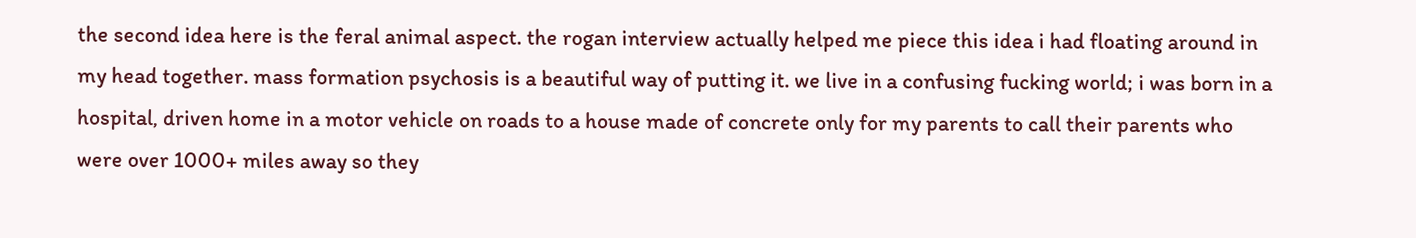the second idea here is the feral animal aspect. the rogan interview actually helped me piece this idea i had floating around in my head together. mass formation psychosis is a beautiful way of putting it. we live in a confusing fucking world; i was born in a hospital, driven home in a motor vehicle on roads to a house made of concrete only for my parents to call their parents who were over 1000+ miles away so they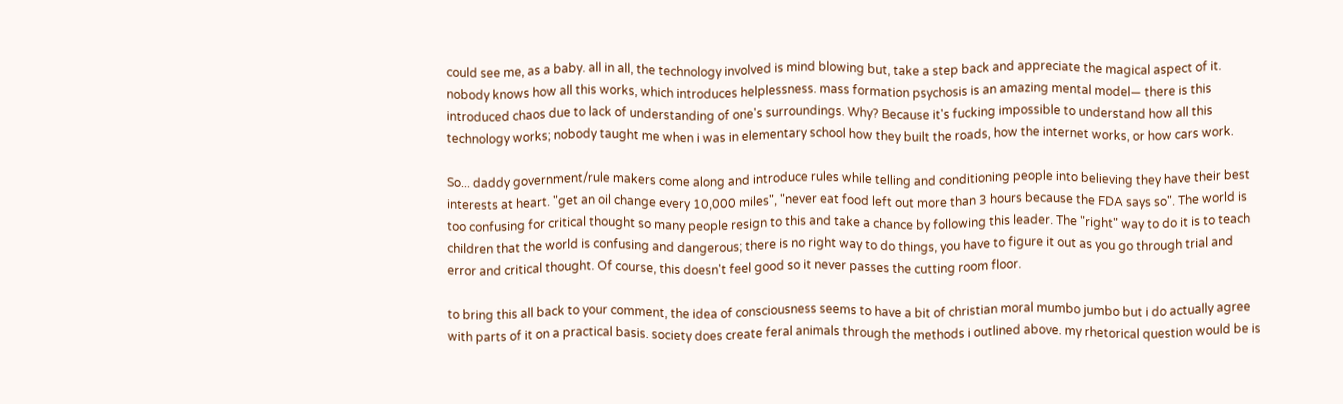could see me, as a baby. all in all, the technology involved is mind blowing but, take a step back and appreciate the magical aspect of it. nobody knows how all this works, which introduces helplessness. mass formation psychosis is an amazing mental model— there is this introduced chaos due to lack of understanding of one's surroundings. Why? Because it's fucking impossible to understand how all this technology works; nobody taught me when i was in elementary school how they built the roads, how the internet works, or how cars work.

So... daddy government/rule makers come along and introduce rules while telling and conditioning people into believing they have their best interests at heart. "get an oil change every 10,000 miles", "never eat food left out more than 3 hours because the FDA says so". The world is too confusing for critical thought so many people resign to this and take a chance by following this leader. The "right" way to do it is to teach children that the world is confusing and dangerous; there is no right way to do things, you have to figure it out as you go through trial and error and critical thought. Of course, this doesn't feel good so it never passes the cutting room floor.

to bring this all back to your comment, the idea of consciousness seems to have a bit of christian moral mumbo jumbo but i do actually agree with parts of it on a practical basis. society does create feral animals through the methods i outlined above. my rhetorical question would be is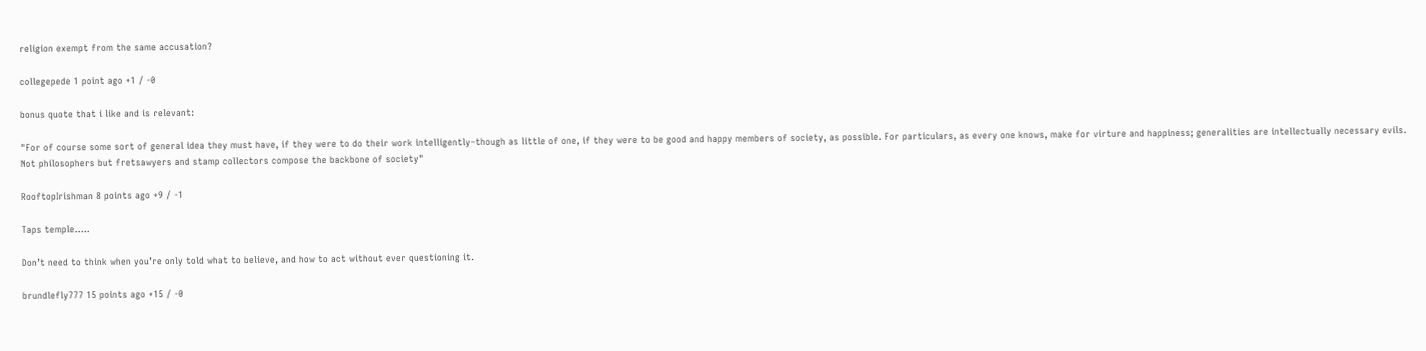religion exempt from the same accusation?

collegepede 1 point ago +1 / -0

bonus quote that i like and is relevant:

"For of course some sort of general idea they must have, if they were to do their work intelligently–though as little of one, if they were to be good and happy members of society, as possible. For particulars, as every one knows, make for virture and happiness; generalities are intellectually necessary evils. Not philosophers but fretsawyers and stamp collectors compose the backbone of society"

RooftopIrishman 8 points ago +9 / -1

Taps temple…..

Don’t need to think when you’re only told what to believe, and how to act without ever questioning it.

brundlefly777 15 points ago +15 / -0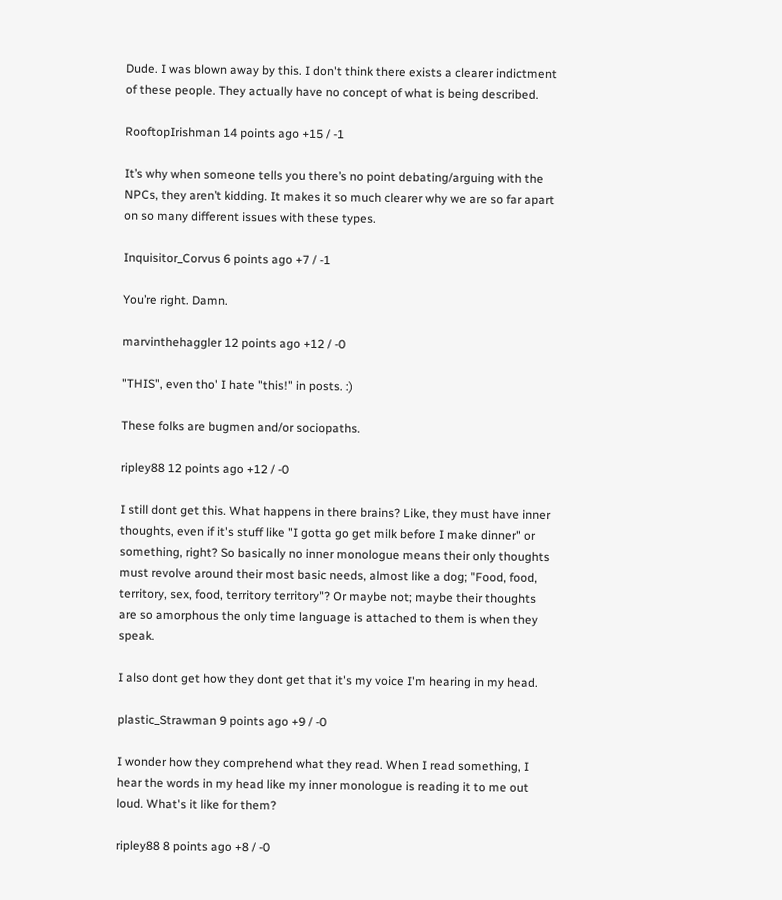Dude. I was blown away by this. I don't think there exists a clearer indictment of these people. They actually have no concept of what is being described.

RooftopIrishman 14 points ago +15 / -1

It’s why when someone tells you there’s no point debating/arguing with the NPCs, they aren’t kidding. It makes it so much clearer why we are so far apart on so many different issues with these types.

Inquisitor_Corvus 6 points ago +7 / -1

You’re right. Damn.

marvinthehaggler 12 points ago +12 / -0

"THIS", even tho' I hate "this!" in posts. :)

These folks are bugmen and/or sociopaths.

ripley88 12 points ago +12 / -0

I still dont get this. What happens in there brains? Like, they must have inner thoughts, even if it's stuff like "I gotta go get milk before I make dinner" or something, right? So basically no inner monologue means their only thoughts must revolve around their most basic needs, almost like a dog; "Food, food, territory, sex, food, territory territory"? Or maybe not; maybe their thoughts are so amorphous the only time language is attached to them is when they speak.

I also dont get how they dont get that it's my voice I'm hearing in my head.

plastic_Strawman 9 points ago +9 / -0

I wonder how they comprehend what they read. When I read something, I hear the words in my head like my inner monologue is reading it to me out loud. What's it like for them?

ripley88 8 points ago +8 / -0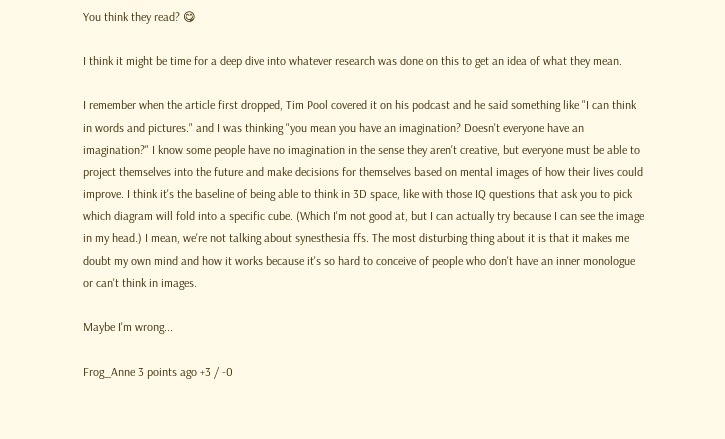You think they read? 😋

I think it might be time for a deep dive into whatever research was done on this to get an idea of what they mean.

I remember when the article first dropped, Tim Pool covered it on his podcast and he said something like "I can think in words and pictures." and I was thinking "you mean you have an imagination? Doesn't everyone have an imagination?" I know some people have no imagination in the sense they aren't creative, but everyone must be able to project themselves into the future and make decisions for themselves based on mental images of how their lives could improve. I think it's the baseline of being able to think in 3D space, like with those IQ questions that ask you to pick which diagram will fold into a specific cube. (Which I'm not good at, but I can actually try because I can see the image in my head.) I mean, we're not talking about synesthesia ffs. The most disturbing thing about it is that it makes me doubt my own mind and how it works because it's so hard to conceive of people who don't have an inner monologue or can't think in images.

Maybe I'm wrong...

Frog_Anne 3 points ago +3 / -0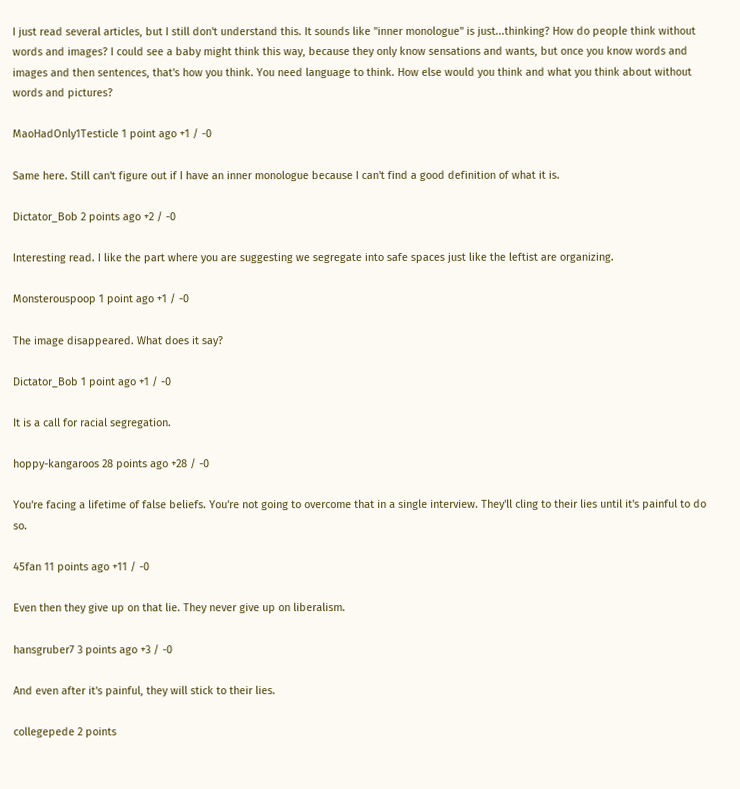I just read several articles, but I still don't understand this. It sounds like "inner monologue" is just...thinking? How do people think without words and images? I could see a baby might think this way, because they only know sensations and wants, but once you know words and images and then sentences, that's how you think. You need language to think. How else would you think and what you think about without words and pictures?

MaoHadOnly1Testicle 1 point ago +1 / -0

Same here. Still can't figure out if I have an inner monologue because I can't find a good definition of what it is.

Dictator_Bob 2 points ago +2 / -0

Interesting read. I like the part where you are suggesting we segregate into safe spaces just like the leftist are organizing.

Monsterouspoop 1 point ago +1 / -0

The image disappeared. What does it say?

Dictator_Bob 1 point ago +1 / -0

It is a call for racial segregation.

hoppy-kangaroos 28 points ago +28 / -0

You're facing a lifetime of false beliefs. You're not going to overcome that in a single interview. They'll cling to their lies until it's painful to do so.

45fan 11 points ago +11 / -0

Even then they give up on that lie. They never give up on liberalism.

hansgruber7 3 points ago +3 / -0

And even after it's painful, they will stick to their lies.

collegepede 2 points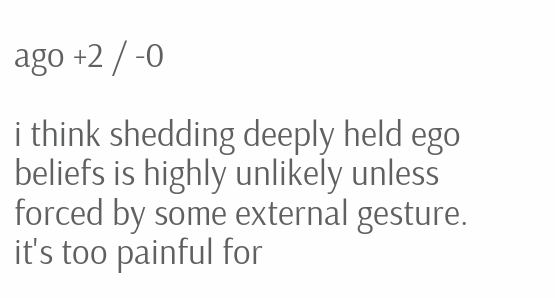ago +2 / -0

i think shedding deeply held ego beliefs is highly unlikely unless forced by some external gesture. it's too painful for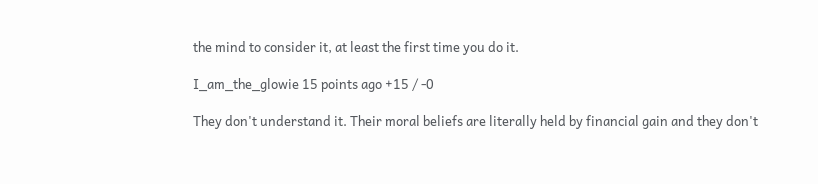the mind to consider it, at least the first time you do it.

I_am_the_glowie 15 points ago +15 / -0

They don't understand it. Their moral beliefs are literally held by financial gain and they don't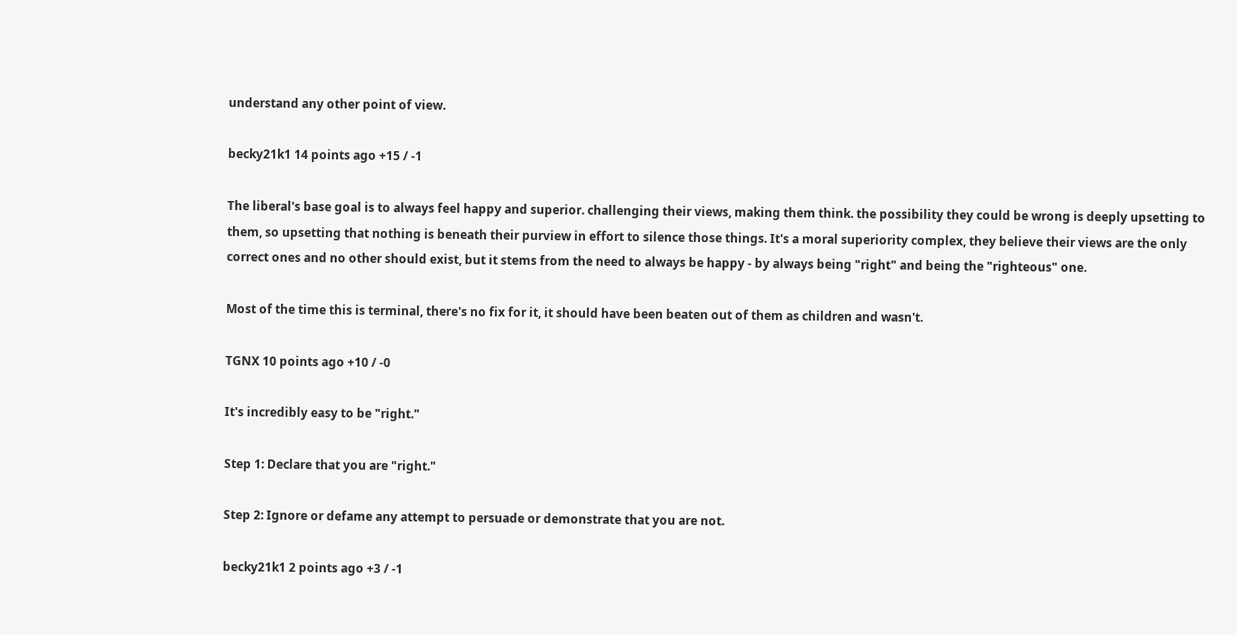understand any other point of view.

becky21k1 14 points ago +15 / -1

The liberal's base goal is to always feel happy and superior. challenging their views, making them think. the possibility they could be wrong is deeply upsetting to them, so upsetting that nothing is beneath their purview in effort to silence those things. It's a moral superiority complex, they believe their views are the only correct ones and no other should exist, but it stems from the need to always be happy - by always being "right" and being the "righteous" one.

Most of the time this is terminal, there's no fix for it, it should have been beaten out of them as children and wasn't.

TGNX 10 points ago +10 / -0

It's incredibly easy to be "right."

Step 1: Declare that you are "right."

Step 2: Ignore or defame any attempt to persuade or demonstrate that you are not.

becky21k1 2 points ago +3 / -1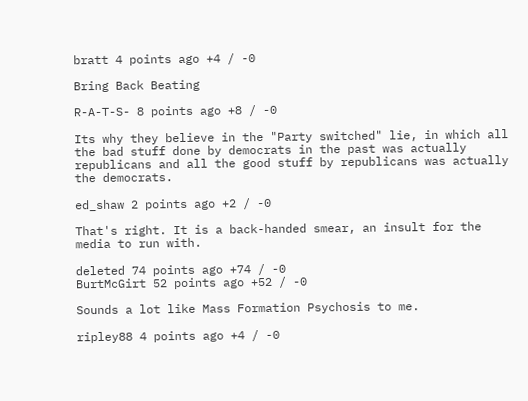bratt 4 points ago +4 / -0

Bring Back Beating

R-A-T-S- 8 points ago +8 / -0

Its why they believe in the "Party switched" lie, in which all the bad stuff done by democrats in the past was actually republicans and all the good stuff by republicans was actually the democrats.

ed_shaw 2 points ago +2 / -0

That's right. It is a back-handed smear, an insult for the media to run with.

deleted 74 points ago +74 / -0
BurtMcGirt 52 points ago +52 / -0

Sounds a lot like Mass Formation Psychosis to me.

ripley88 4 points ago +4 / -0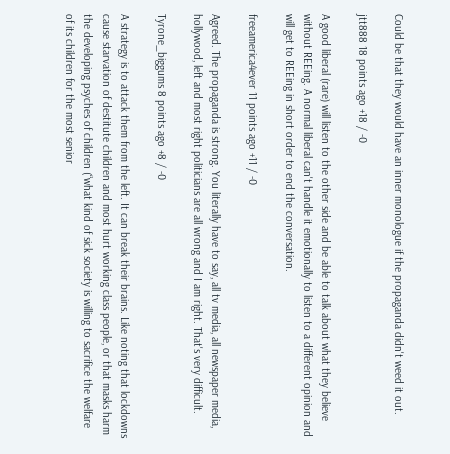Could be that they would have an inner monologue if the propaganda didn't weed it out.

jtt888 18 points ago +18 / -0

A good liberal (rare) will listen to the other side and be able to talk about what they believe without REEing. A normal liberal can't handle it emotionally to listen to a different opinion and will get to REEing in short order to end the conversation.

freeamerica4ever 11 points ago +11 / -0

Agreed. The propaganda is strong. You literally have to say, all tv media, all newspaper media, hollywood, left and most right politicians are all wrong and I am right. That's very difficult.

Tyrone_biggums 8 points ago +8 / -0

A strategy is to attack them from the left. It can break their brains. Like noting that lockdowns cause starvation of destitute children and most hurt working class people, or that masks harm the developing psyches of children (“what kind of sick society is willing to sacrifice the welfare of its children for the most senior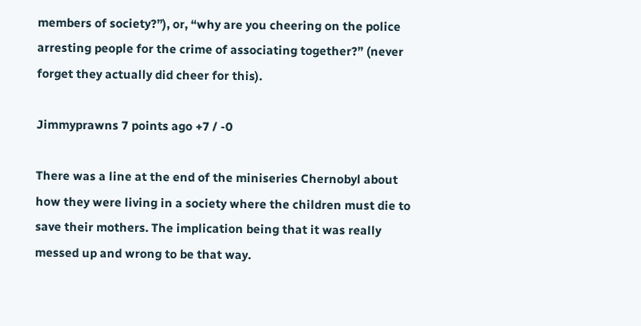members of society?”), or, “why are you cheering on the police arresting people for the crime of associating together?” (never forget they actually did cheer for this).

Jimmyprawns 7 points ago +7 / -0

There was a line at the end of the miniseries Chernobyl about how they were living in a society where the children must die to save their mothers. The implication being that it was really messed up and wrong to be that way.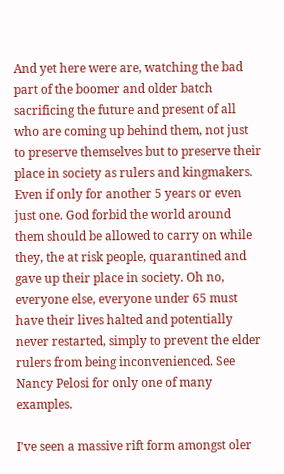And yet here were are, watching the bad part of the boomer and older batch sacrificing the future and present of all who are coming up behind them, not just to preserve themselves but to preserve their place in society as rulers and kingmakers. Even if only for another 5 years or even just one. God forbid the world around them should be allowed to carry on while they, the at risk people, quarantined and gave up their place in society. Oh no, everyone else, everyone under 65 must have their lives halted and potentially never restarted, simply to prevent the elder rulers from being inconvenienced. See Nancy Pelosi for only one of many examples.

I've seen a massive rift form amongst oler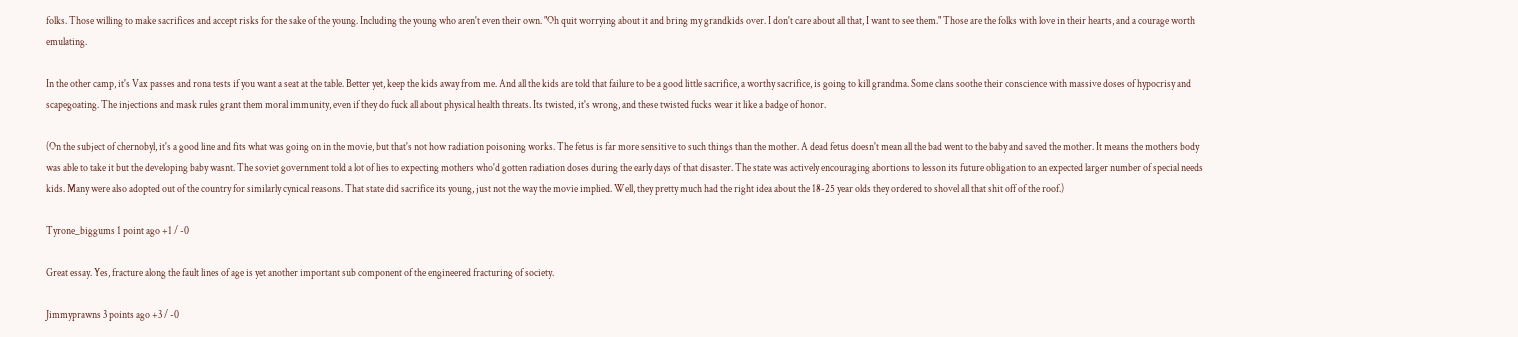folks. Those willing to make sacrifices and accept risks for the sake of the young. Including the young who aren't even their own. "Oh quit worrying about it and bring my grandkids over. I don't care about all that, I want to see them." Those are the folks with love in their hearts, and a courage worth emulating.

In the other camp, it's Vax passes and rona tests if you want a seat at the table. Better yet, keep the kids away from me. And all the kids are told that failure to be a good little sacrifice, a worthy sacrifice, is going to kill grandma. Some clans soothe their conscience with massive doses of hypocrisy and scapegoating. The injections and mask rules grant them moral immunity, even if they do fuck all about physical health threats. Its twisted, it's wrong, and these twisted fucks wear it like a badge of honor.

(On the subject of chernobyl, it's a good line and fits what was going on in the movie, but that's not how radiation poisoning works. The fetus is far more sensitive to such things than the mother. A dead fetus doesn't mean all the bad went to the baby and saved the mother. It means the mothers body was able to take it but the developing baby wasnt. The soviet government told a lot of lies to expecting mothers who'd gotten radiation doses during the early days of that disaster. The state was actively encouraging abortions to lesson its future obligation to an expected larger number of special needs kids. Many were also adopted out of the country for similarly cynical reasons. That state did sacrifice its young, just not the way the movie implied. Well, they pretty much had the right idea about the 18-25 year olds they ordered to shovel all that shit off of the roof.)

Tyrone_biggums 1 point ago +1 / -0

Great essay. Yes, fracture along the fault lines of age is yet another important sub component of the engineered fracturing of society.

Jimmyprawns 3 points ago +3 / -0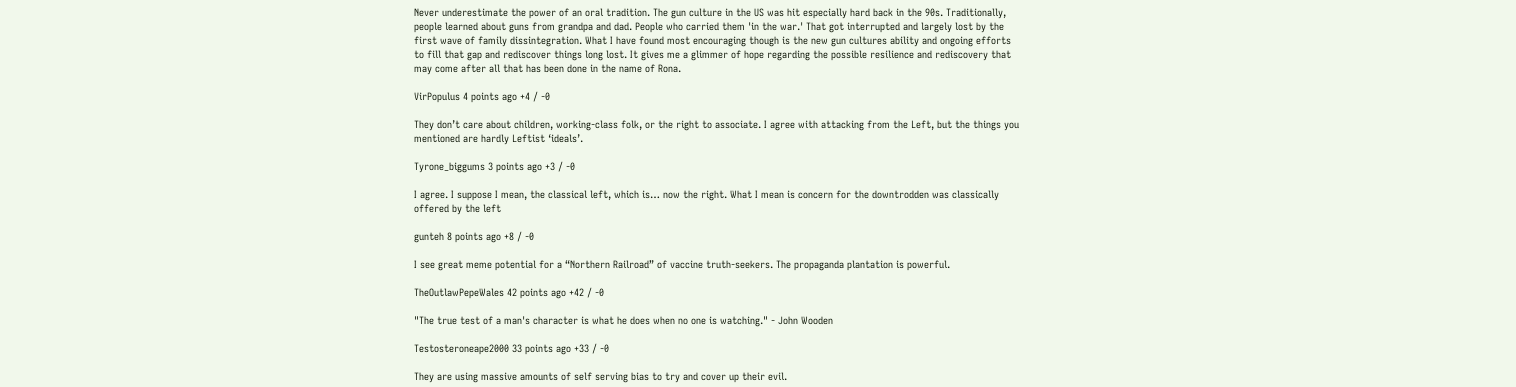Never underestimate the power of an oral tradition. The gun culture in the US was hit especially hard back in the 90s. Traditionally, people learned about guns from grandpa and dad. People who carried them 'in the war.' That got interrupted and largely lost by the first wave of family dissintegration. What I have found most encouraging though is the new gun cultures ability and ongoing efforts to fill that gap and rediscover things long lost. It gives me a glimmer of hope regarding the possible resilience and rediscovery that may come after all that has been done in the name of Rona.

VirPopulus 4 points ago +4 / -0

They don’t care about children, working-class folk, or the right to associate. I agree with attacking from the Left, but the things you mentioned are hardly Leftist ‘ideals’.

Tyrone_biggums 3 points ago +3 / -0

I agree. I suppose I mean, the classical left, which is… now the right. What I mean is concern for the downtrodden was classically offered by the left

gunteh 8 points ago +8 / -0

I see great meme potential for a “Northern Railroad” of vaccine truth-seekers. The propaganda plantation is powerful.

TheOutlawPepeWales 42 points ago +42 / -0

"The true test of a man's character is what he does when no one is watching." - John Wooden

Testosteroneape2000 33 points ago +33 / -0

They are using massive amounts of self serving bias to try and cover up their evil.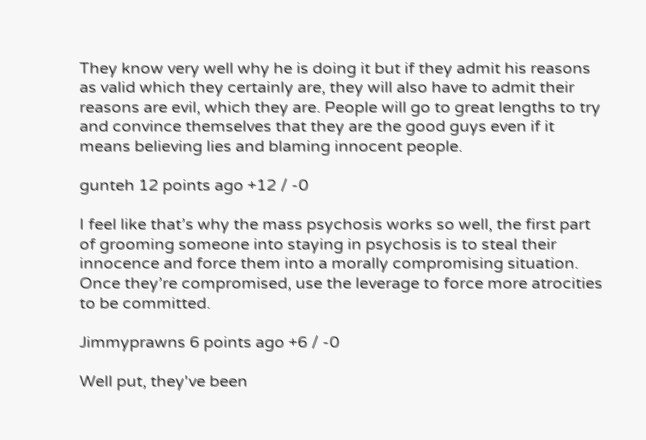They know very well why he is doing it but if they admit his reasons as valid which they certainly are, they will also have to admit their reasons are evil, which they are. People will go to great lengths to try and convince themselves that they are the good guys even if it means believing lies and blaming innocent people.

gunteh 12 points ago +12 / -0

I feel like that’s why the mass psychosis works so well, the first part of grooming someone into staying in psychosis is to steal their innocence and force them into a morally compromising situation. Once they’re compromised, use the leverage to force more atrocities to be committed.

Jimmyprawns 6 points ago +6 / -0

Well put, they've been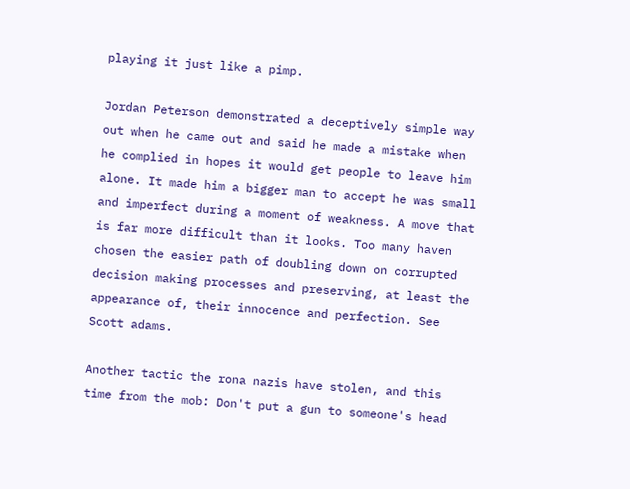playing it just like a pimp.

Jordan Peterson demonstrated a deceptively simple way out when he came out and said he made a mistake when he complied in hopes it would get people to leave him alone. It made him a bigger man to accept he was small and imperfect during a moment of weakness. A move that is far more difficult than it looks. Too many haven chosen the easier path of doubling down on corrupted decision making processes and preserving, at least the appearance of, their innocence and perfection. See Scott adams.

Another tactic the rona nazis have stolen, and this time from the mob: Don't put a gun to someone's head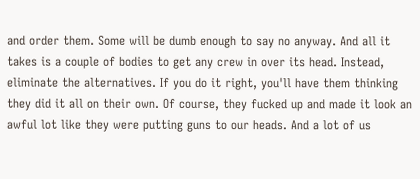and order them. Some will be dumb enough to say no anyway. And all it takes is a couple of bodies to get any crew in over its head. Instead, eliminate the alternatives. If you do it right, you'll have them thinking they did it all on their own. Of course, they fucked up and made it look an awful lot like they were putting guns to our heads. And a lot of us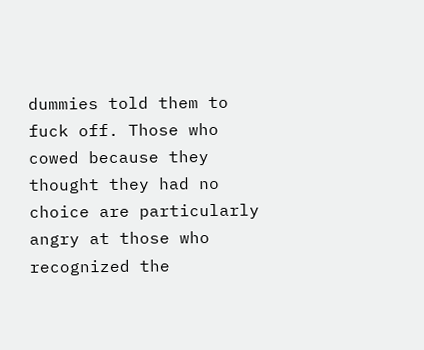dummies told them to fuck off. Those who cowed because they thought they had no choice are particularly angry at those who recognized the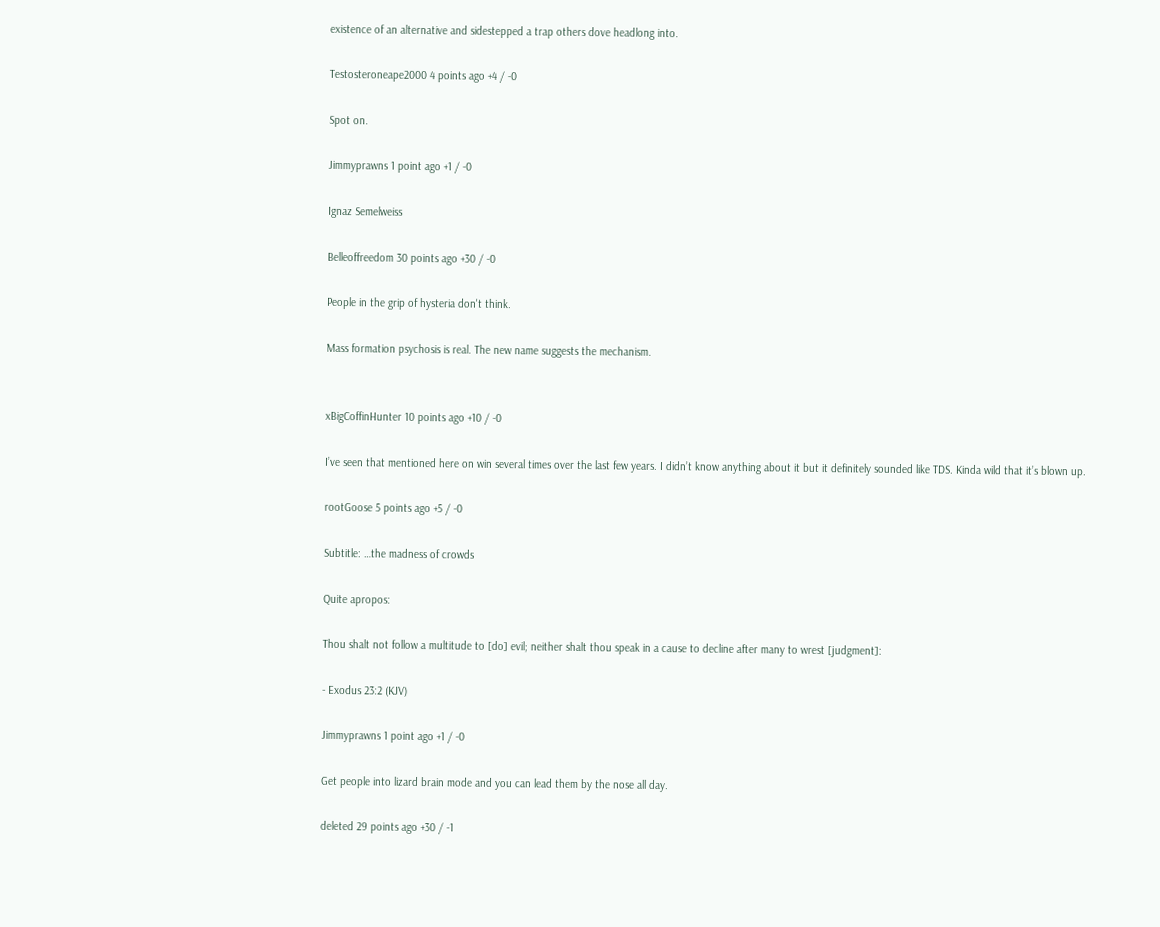existence of an alternative and sidestepped a trap others dove headlong into.

Testosteroneape2000 4 points ago +4 / -0

Spot on.

Jimmyprawns 1 point ago +1 / -0

Ignaz Semelweiss

Belleoffreedom 30 points ago +30 / -0

People in the grip of hysteria don't think.

Mass formation psychosis is real. The new name suggests the mechanism.


xBigCoffinHunter 10 points ago +10 / -0

I’ve seen that mentioned here on win several times over the last few years. I didn’t know anything about it but it definitely sounded like TDS. Kinda wild that it’s blown up.

rootGoose 5 points ago +5 / -0

Subtitle: …the madness of crowds

Quite apropos:

Thou shalt not follow a multitude to [do] evil; neither shalt thou speak in a cause to decline after many to wrest [judgment]:

- Exodus 23:2 (KJV)

Jimmyprawns 1 point ago +1 / -0

Get people into lizard brain mode and you can lead them by the nose all day.

deleted 29 points ago +30 / -1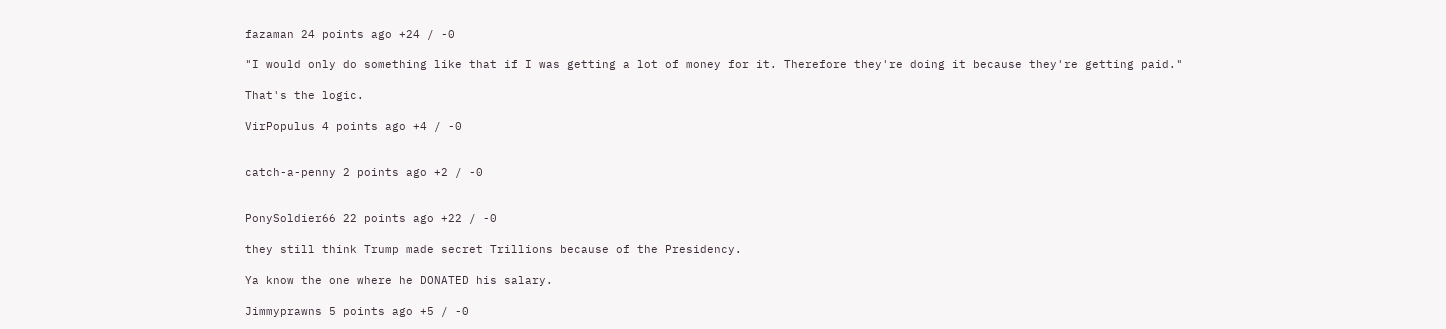fazaman 24 points ago +24 / -0

"I would only do something like that if I was getting a lot of money for it. Therefore they're doing it because they're getting paid."

That's the logic.

VirPopulus 4 points ago +4 / -0


catch-a-penny 2 points ago +2 / -0


PonySoldier66 22 points ago +22 / -0

they still think Trump made secret Trillions because of the Presidency.

Ya know the one where he DONATED his salary.

Jimmyprawns 5 points ago +5 / -0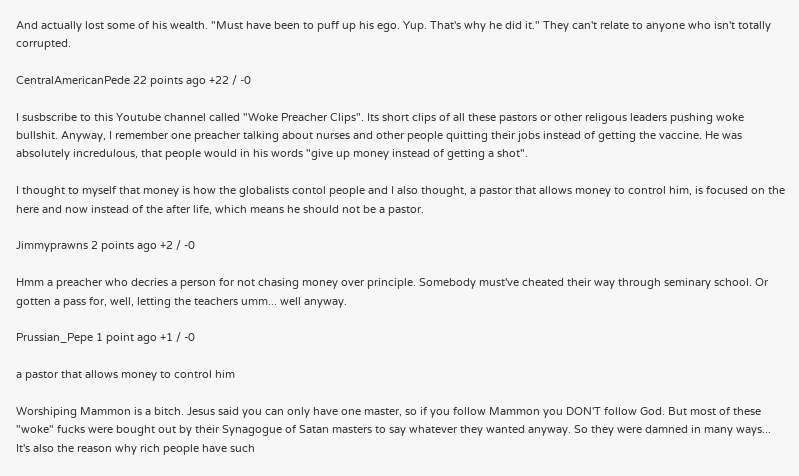And actually lost some of his wealth. "Must have been to puff up his ego. Yup. That's why he did it." They can't relate to anyone who isn't totally corrupted.

CentralAmericanPede 22 points ago +22 / -0

I susbscribe to this Youtube channel called "Woke Preacher Clips". Its short clips of all these pastors or other religous leaders pushing woke bullshit. Anyway, I remember one preacher talking about nurses and other people quitting their jobs instead of getting the vaccine. He was absolutely incredulous, that people would in his words "give up money instead of getting a shot".

I thought to myself that money is how the globalists contol people and I also thought, a pastor that allows money to control him, is focused on the here and now instead of the after life, which means he should not be a pastor.

Jimmyprawns 2 points ago +2 / -0

Hmm a preacher who decries a person for not chasing money over principle. Somebody must've cheated their way through seminary school. Or gotten a pass for, well, letting the teachers umm... well anyway.

Prussian_Pepe 1 point ago +1 / -0

a pastor that allows money to control him

Worshiping Mammon is a bitch. Jesus said you can only have one master, so if you follow Mammon you DON'T follow God. But most of these "woke" fucks were bought out by their Synagogue of Satan masters to say whatever they wanted anyway. So they were damned in many ways... It's also the reason why rich people have such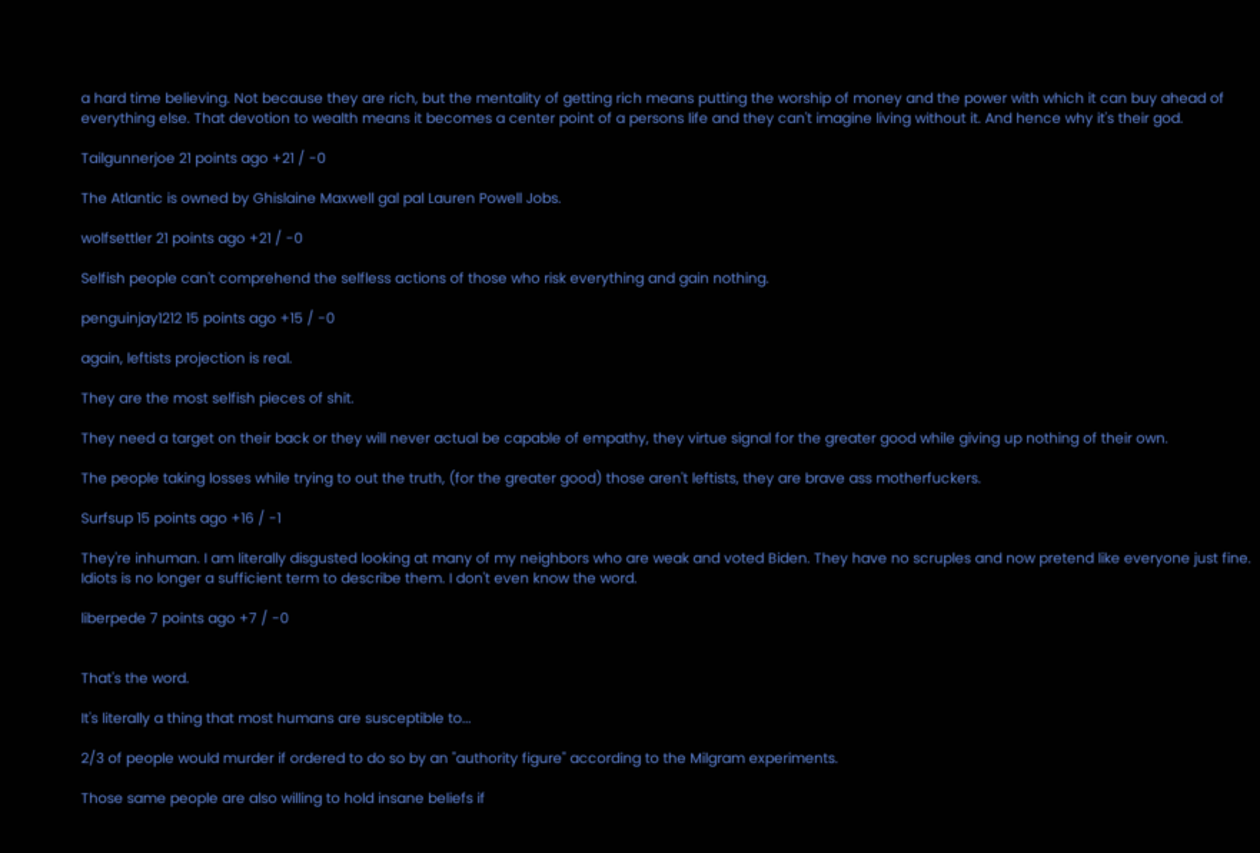a hard time believing. Not because they are rich, but the mentality of getting rich means putting the worship of money and the power with which it can buy ahead of everything else. That devotion to wealth means it becomes a center point of a persons life and they can't imagine living without it. And hence why it's their god.

Tailgunnerjoe 21 points ago +21 / -0

The Atlantic is owned by Ghislaine Maxwell gal pal Lauren Powell Jobs.

wolfsettler 21 points ago +21 / -0

Selfish people can't comprehend the selfless actions of those who risk everything and gain nothing.

penguinjay1212 15 points ago +15 / -0

again, leftists projection is real.

They are the most selfish pieces of shit.

They need a target on their back or they will never actual be capable of empathy, they virtue signal for the greater good while giving up nothing of their own.

The people taking losses while trying to out the truth, (for the greater good) those aren't leftists, they are brave ass motherfuckers.

Surfsup 15 points ago +16 / -1

They're inhuman. I am literally disgusted looking at many of my neighbors who are weak and voted Biden. They have no scruples and now pretend like everyone just fine. Idiots is no longer a sufficient term to describe them. I don't even know the word.

liberpede 7 points ago +7 / -0


That's the word.

It's literally a thing that most humans are susceptible to...

2/3 of people would murder if ordered to do so by an "authority figure" according to the Milgram experiments.

Those same people are also willing to hold insane beliefs if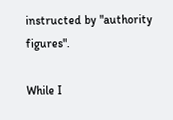instructed by "authority figures".

While I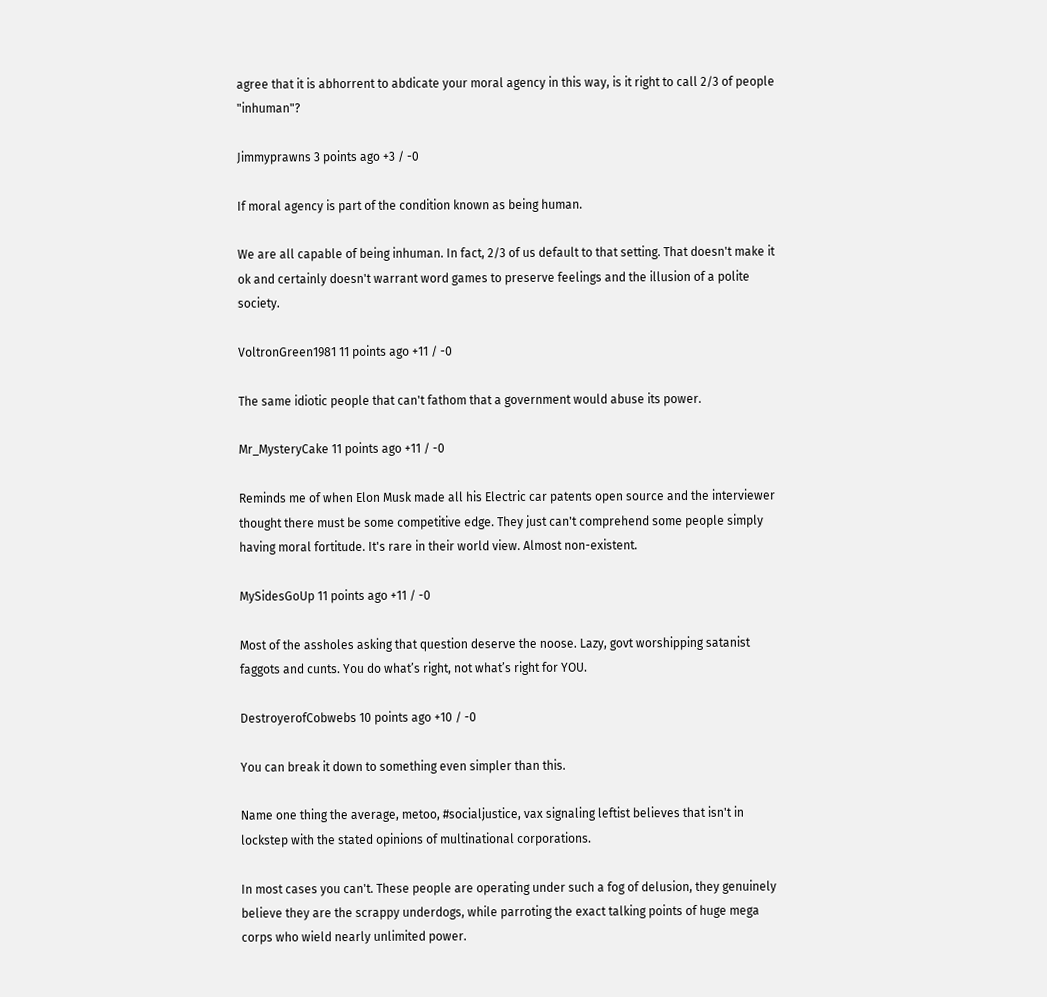agree that it is abhorrent to abdicate your moral agency in this way, is it right to call 2/3 of people "inhuman"?

Jimmyprawns 3 points ago +3 / -0

If moral agency is part of the condition known as being human.

We are all capable of being inhuman. In fact, 2/3 of us default to that setting. That doesn't make it ok and certainly doesn't warrant word games to preserve feelings and the illusion of a polite society.

VoltronGreen1981 11 points ago +11 / -0

The same idiotic people that can't fathom that a government would abuse its power.

Mr_MysteryCake 11 points ago +11 / -0

Reminds me of when Elon Musk made all his Electric car patents open source and the interviewer thought there must be some competitive edge. They just can't comprehend some people simply having moral fortitude. It's rare in their world view. Almost non-existent.

MySidesGoUp 11 points ago +11 / -0

Most of the assholes asking that question deserve the noose. Lazy, govt worshipping satanist faggots and cunts. You do what’s right, not what’s right for YOU.

DestroyerofCobwebs 10 points ago +10 / -0

You can break it down to something even simpler than this.

Name one thing the average, metoo, #socialjustice, vax signaling leftist believes that isn't in lockstep with the stated opinions of multinational corporations.

In most cases you can't. These people are operating under such a fog of delusion, they genuinely believe they are the scrappy underdogs, while parroting the exact talking points of huge mega corps who wield nearly unlimited power.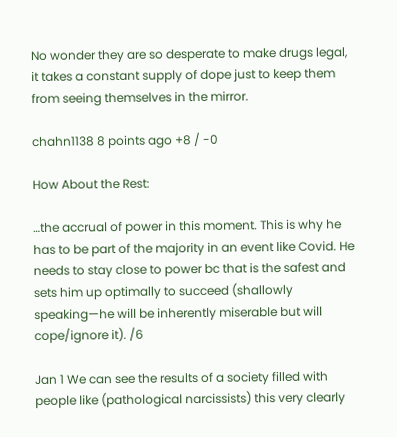No wonder they are so desperate to make drugs legal, it takes a constant supply of dope just to keep them from seeing themselves in the mirror.

chahn1138 8 points ago +8 / -0

How About the Rest:

…the accrual of power in this moment. This is why he has to be part of the majority in an event like Covid. He needs to stay close to power bc that is the safest and sets him up optimally to succeed (shallowly speaking—he will be inherently miserable but will cope/ignore it). /6

Jan 1 We can see the results of a society filled with people like (pathological narcissists) this very clearly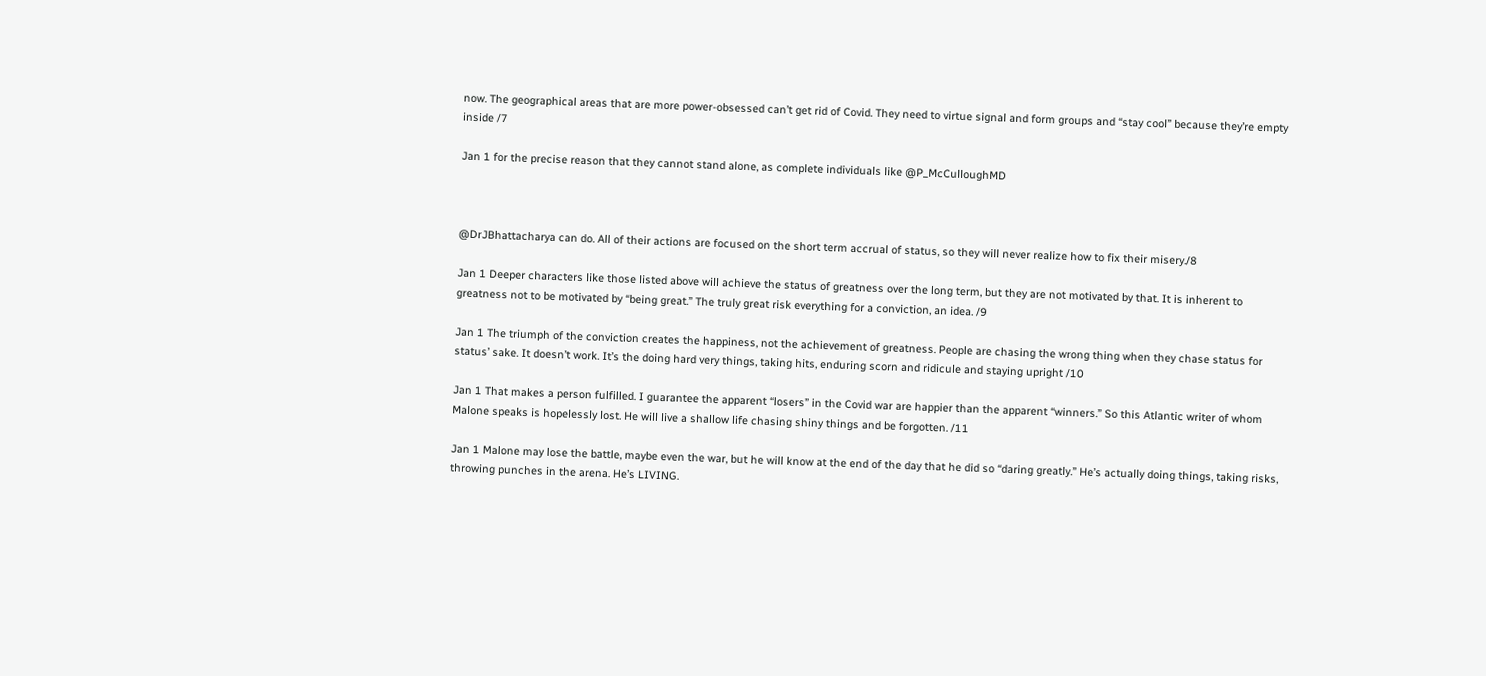now. The geographical areas that are more power-obsessed can’t get rid of Covid. They need to virtue signal and form groups and “stay cool” because they’re empty inside /7

Jan 1 for the precise reason that they cannot stand alone, as complete individuals like @P_McCulloughMD



@DrJBhattacharya can do. All of their actions are focused on the short term accrual of status, so they will never realize how to fix their misery./8

Jan 1 Deeper characters like those listed above will achieve the status of greatness over the long term, but they are not motivated by that. It is inherent to greatness not to be motivated by “being great.” The truly great risk everything for a conviction, an idea. /9

Jan 1 The triumph of the conviction creates the happiness, not the achievement of greatness. People are chasing the wrong thing when they chase status for status’ sake. It doesn’t work. It’s the doing hard very things, taking hits, enduring scorn and ridicule and staying upright /10

Jan 1 That makes a person fulfilled. I guarantee the apparent “losers” in the Covid war are happier than the apparent “winners.” So this Atlantic writer of whom Malone speaks is hopelessly lost. He will live a shallow life chasing shiny things and be forgotten. /11

Jan 1 Malone may lose the battle, maybe even the war, but he will know at the end of the day that he did so “daring greatly.” He’s actually doing things, taking risks, throwing punches in the arena. He’s LIVING.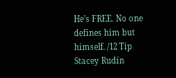He’s FREE. No one defines him but himself. /12 Tip Stacey Rudin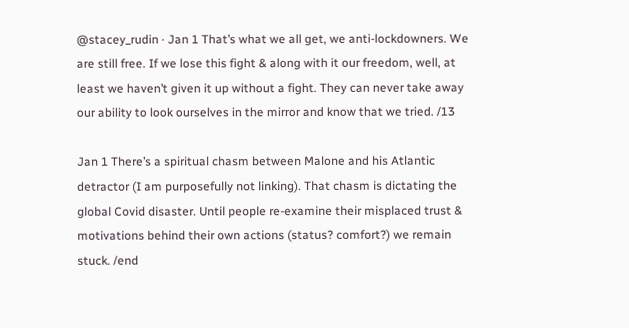@stacey_rudin · Jan 1 That’s what we all get, we anti-lockdowners. We are still free. If we lose this fight & along with it our freedom, well, at least we haven’t given it up without a fight. They can never take away our ability to look ourselves in the mirror and know that we tried. /13

Jan 1 There’s a spiritual chasm between Malone and his Atlantic detractor (I am purposefully not linking). That chasm is dictating the global Covid disaster. Until people re-examine their misplaced trust & motivations behind their own actions (status? comfort?) we remain stuck. /end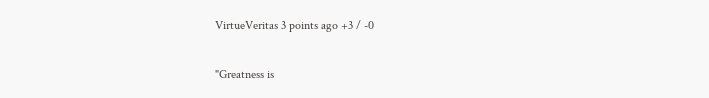VirtueVeritas 3 points ago +3 / -0

"Greatness is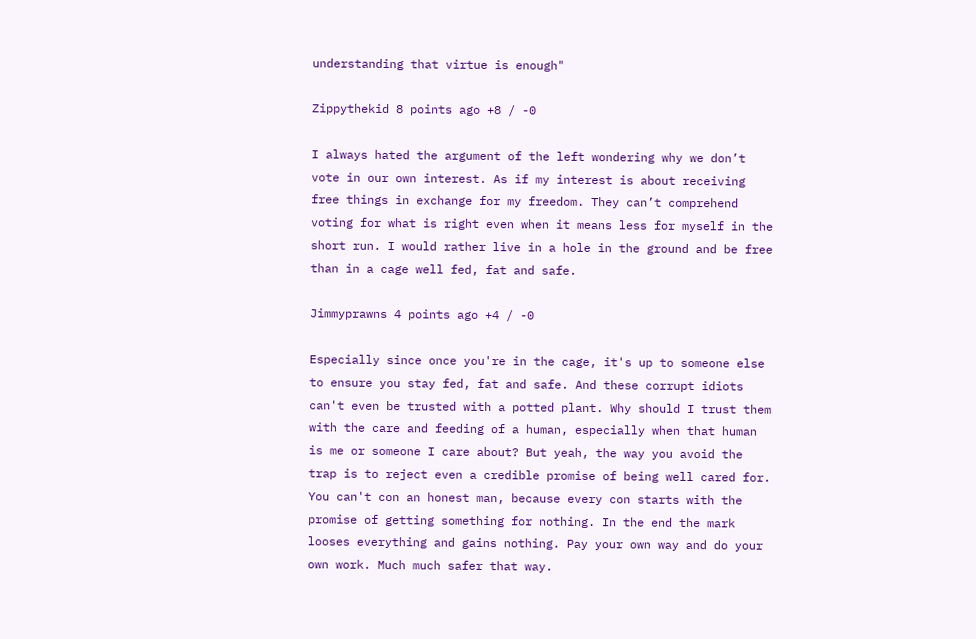understanding that virtue is enough"

Zippythekid 8 points ago +8 / -0

I always hated the argument of the left wondering why we don’t vote in our own interest. As if my interest is about receiving free things in exchange for my freedom. They can’t comprehend voting for what is right even when it means less for myself in the short run. I would rather live in a hole in the ground and be free than in a cage well fed, fat and safe.

Jimmyprawns 4 points ago +4 / -0

Especially since once you're in the cage, it's up to someone else to ensure you stay fed, fat and safe. And these corrupt idiots can't even be trusted with a potted plant. Why should I trust them with the care and feeding of a human, especially when that human is me or someone I care about? But yeah, the way you avoid the trap is to reject even a credible promise of being well cared for. You can't con an honest man, because every con starts with the promise of getting something for nothing. In the end the mark looses everything and gains nothing. Pay your own way and do your own work. Much much safer that way.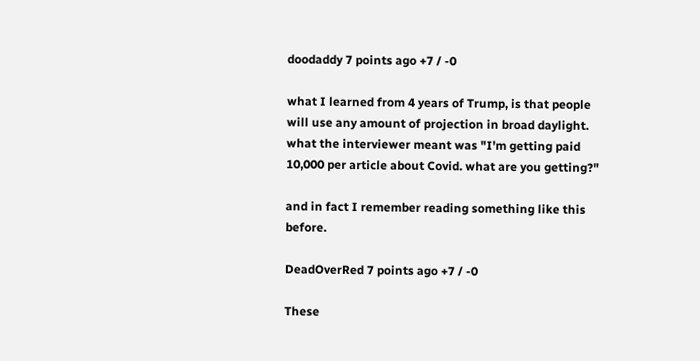doodaddy 7 points ago +7 / -0

what I learned from 4 years of Trump, is that people will use any amount of projection in broad daylight. what the interviewer meant was "I'm getting paid 10,000 per article about Covid. what are you getting?"

and in fact I remember reading something like this before.

DeadOverRed 7 points ago +7 / -0

These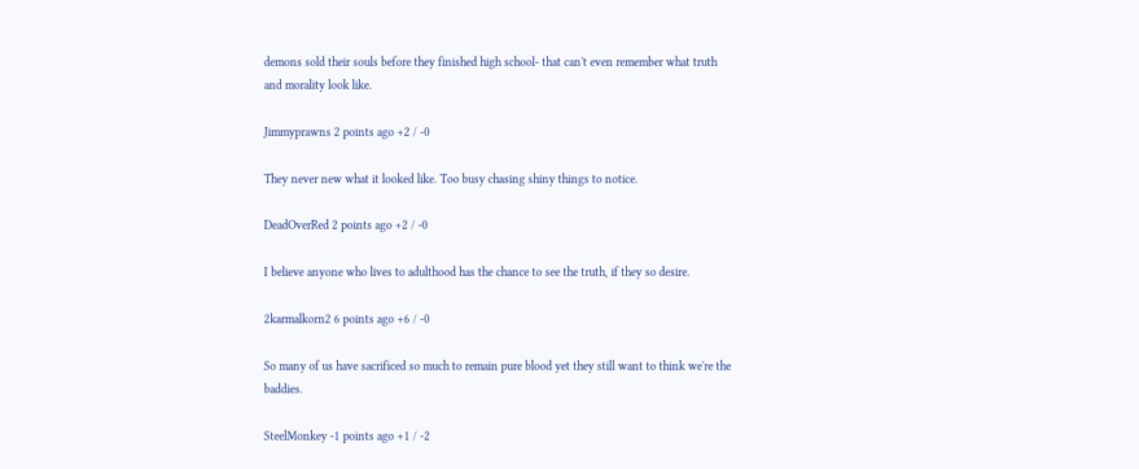demons sold their souls before they finished high school- that can't even remember what truth and morality look like.

Jimmyprawns 2 points ago +2 / -0

They never new what it looked like. Too busy chasing shiny things to notice.

DeadOverRed 2 points ago +2 / -0

I believe anyone who lives to adulthood has the chance to see the truth, if they so desire.

2karmalkorn2 6 points ago +6 / -0

So many of us have sacrificed so much to remain pure blood yet they still want to think we're the baddies.

SteelMonkey -1 points ago +1 / -2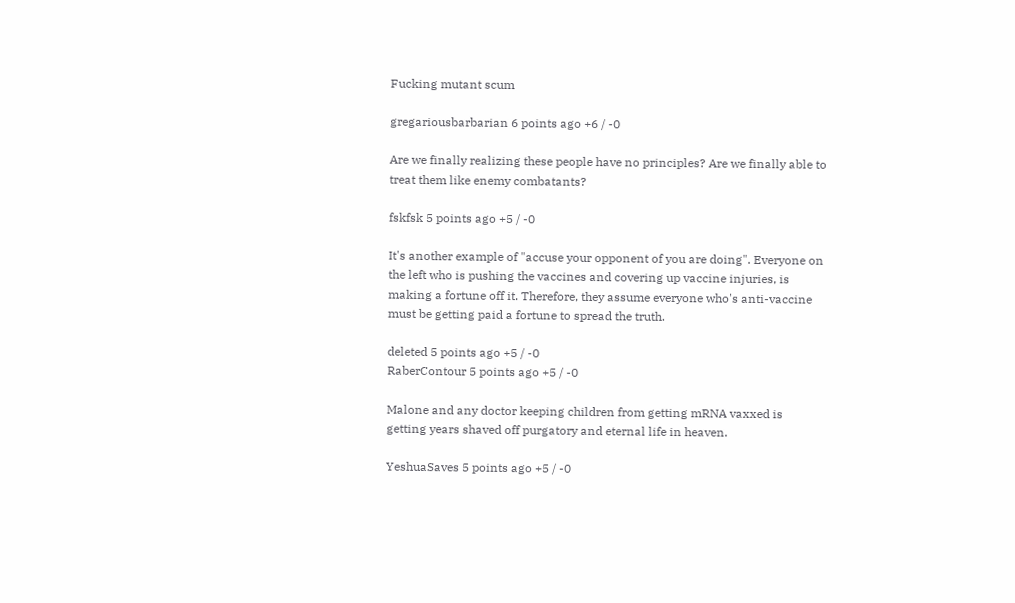Fucking mutant scum

gregariousbarbarian 6 points ago +6 / -0

Are we finally realizing these people have no principles? Are we finally able to treat them like enemy combatants?

fskfsk 5 points ago +5 / -0

It's another example of "accuse your opponent of you are doing". Everyone on the left who is pushing the vaccines and covering up vaccine injuries, is making a fortune off it. Therefore, they assume everyone who's anti-vaccine must be getting paid a fortune to spread the truth.

deleted 5 points ago +5 / -0
RaberContour 5 points ago +5 / -0

Malone and any doctor keeping children from getting mRNA vaxxed is getting years shaved off purgatory and eternal life in heaven.

YeshuaSaves 5 points ago +5 / -0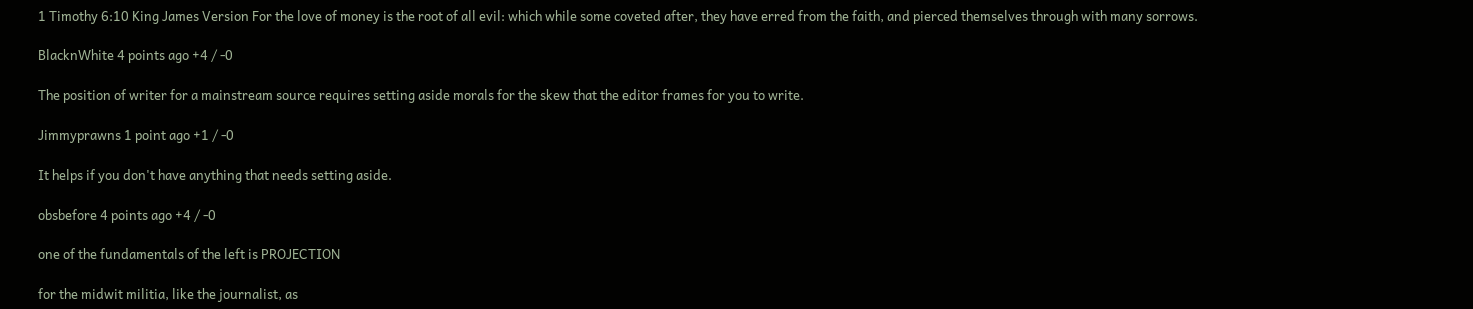1 Timothy 6:10 King James Version For the love of money is the root of all evil: which while some coveted after, they have erred from the faith, and pierced themselves through with many sorrows.

BlacknWhite 4 points ago +4 / -0

The position of writer for a mainstream source requires setting aside morals for the skew that the editor frames for you to write.

Jimmyprawns 1 point ago +1 / -0

It helps if you don't have anything that needs setting aside.

obsbefore 4 points ago +4 / -0

one of the fundamentals of the left is PROJECTION

for the midwit militia, like the journalist, as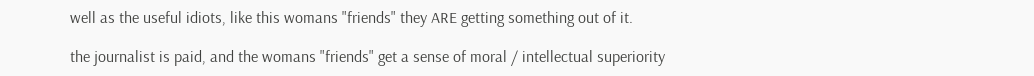well as the useful idiots, like this womans "friends" they ARE getting something out of it.

the journalist is paid, and the womans "friends" get a sense of moral / intellectual superiority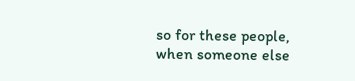so for these people, when someone else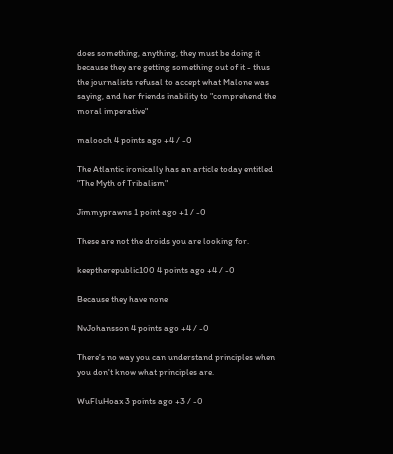does something, anything, they must be doing it because they are getting something out of it - thus the journalists refusal to accept what Malone was saying, and her friends inability to "comprehend the moral imperative"

malooch 4 points ago +4 / -0

The Atlantic ironically has an article today entitled "The Myth of Tribalism"

Jimmyprawns 1 point ago +1 / -0

These are not the droids you are looking for.

keeptherepublic100 4 points ago +4 / -0

Because they have none

NvJohansson 4 points ago +4 / -0

There's no way you can understand principles when you don't know what principles are.

WuFluHoax 3 points ago +3 / -0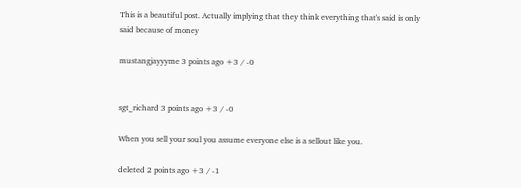This is a beautiful post. Actually implying that they think everything that's said is only said because of money

mustangjayyyme 3 points ago +3 / -0


sgt_richard 3 points ago +3 / -0

When you sell your soul you assume everyone else is a sellout like you.

deleted 2 points ago +3 / -1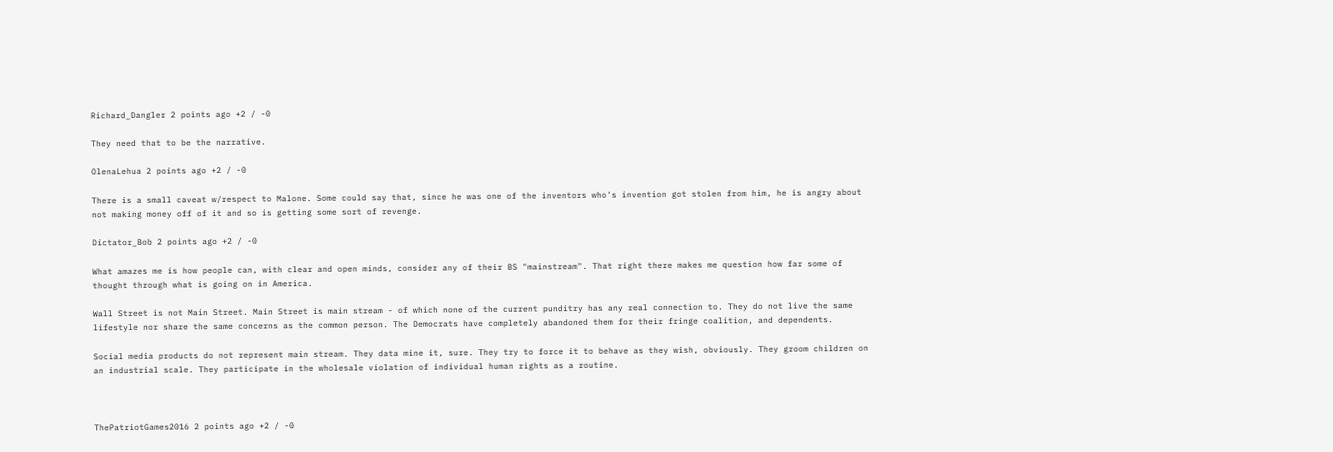Richard_Dangler 2 points ago +2 / -0

They need that to be the narrative.

OlenaLehua 2 points ago +2 / -0

There is a small caveat w/respect to Malone. Some could say that, since he was one of the inventors who's invention got stolen from him, he is angry about not making money off of it and so is getting some sort of revenge.

Dictator_Bob 2 points ago +2 / -0

What amazes me is how people can, with clear and open minds, consider any of their BS "mainstream". That right there makes me question how far some of thought through what is going on in America.

Wall Street is not Main Street. Main Street is main stream - of which none of the current punditry has any real connection to. They do not live the same lifestyle nor share the same concerns as the common person. The Democrats have completely abandoned them for their fringe coalition, and dependents.

Social media products do not represent main stream. They data mine it, sure. They try to force it to behave as they wish, obviously. They groom children on an industrial scale. They participate in the wholesale violation of individual human rights as a routine.



ThePatriotGames2016 2 points ago +2 / -0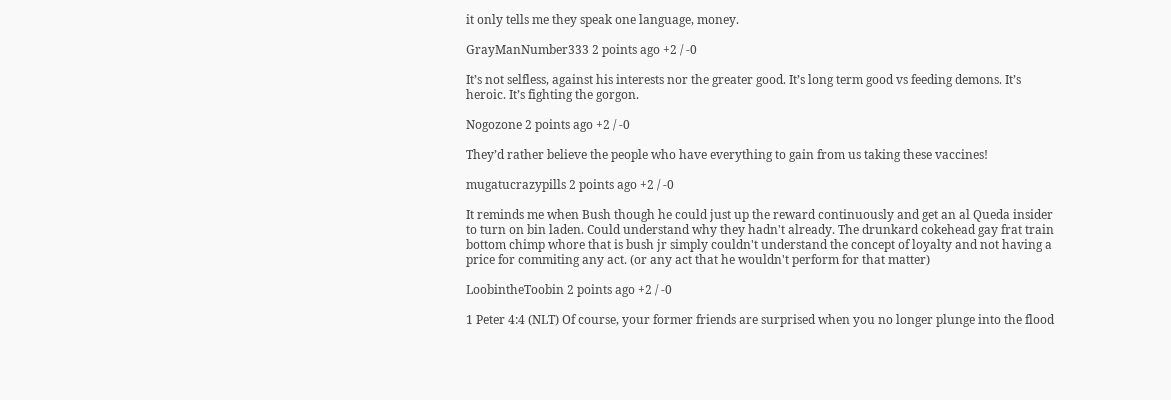it only tells me they speak one language, money.

GrayManNumber333 2 points ago +2 / -0

It’s not selfless, against his interests nor the greater good. It’s long term good vs feeding demons. It’s heroic. It’s fighting the gorgon.

Nogozone 2 points ago +2 / -0

They’d rather believe the people who have everything to gain from us taking these vaccines!

mugatucrazypills 2 points ago +2 / -0

It reminds me when Bush though he could just up the reward continuously and get an al Queda insider to turn on bin laden. Could understand why they hadn't already. The drunkard cokehead gay frat train bottom chimp whore that is bush jr simply couldn't understand the concept of loyalty and not having a price for commiting any act. (or any act that he wouldn't perform for that matter)

LoobintheToobin 2 points ago +2 / -0

1 Peter 4:4 (NLT) Of course, your former friends are surprised when you no longer plunge into the flood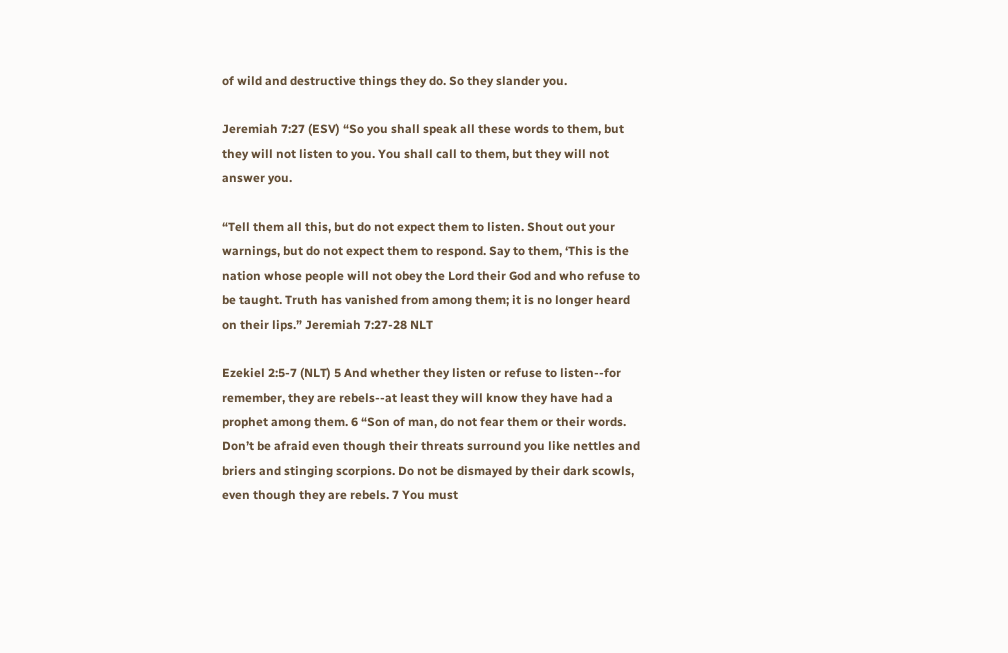of wild and destructive things they do. So they slander you.

Jeremiah 7:27 (ESV) “So you shall speak all these words to them, but they will not listen to you. You shall call to them, but they will not answer you.

“Tell them all this, but do not expect them to listen. Shout out your warnings, but do not expect them to respond. Say to them, ‘This is the nation whose people will not obey the Lord their God and who refuse to be taught. Truth has vanished from among them; it is no longer heard on their lips.” Jeremiah 7:27-28 NLT

Ezekiel 2:5-7 (NLT) 5 And whether they listen or refuse to listen--for remember, they are rebels--at least they will know they have had a prophet among them. 6 “Son of man, do not fear them or their words. Don’t be afraid even though their threats surround you like nettles and briers and stinging scorpions. Do not be dismayed by their dark scowls, even though they are rebels. 7 You must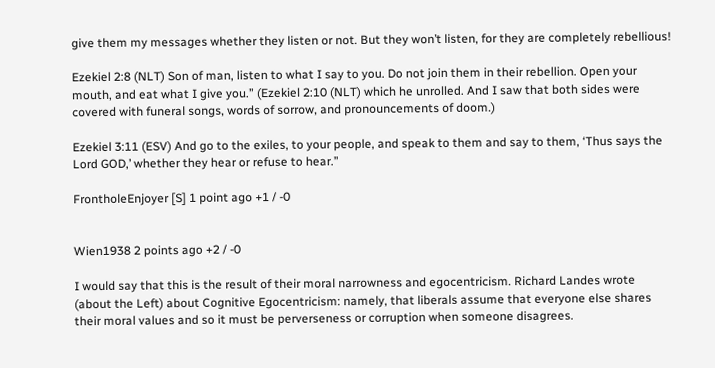give them my messages whether they listen or not. But they won’t listen, for they are completely rebellious!

Ezekiel 2:8 (NLT) Son of man, listen to what I say to you. Do not join them in their rebellion. Open your mouth, and eat what I give you.” (Ezekiel 2:10 (NLT) which he unrolled. And I saw that both sides were covered with funeral songs, words of sorrow, and pronouncements of doom.)

Ezekiel 3:11 (ESV) And go to the exiles, to your people, and speak to them and say to them, ‘Thus says the Lord GOD,’ whether they hear or refuse to hear.”

FrontholeEnjoyer [S] 1 point ago +1 / -0


Wien1938 2 points ago +2 / -0

I would say that this is the result of their moral narrowness and egocentricism. Richard Landes wrote (about the Left) about Cognitive Egocentricism: namely, that liberals assume that everyone else shares their moral values and so it must be perverseness or corruption when someone disagrees.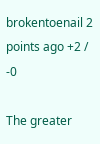brokentoenail 2 points ago +2 / -0

The greater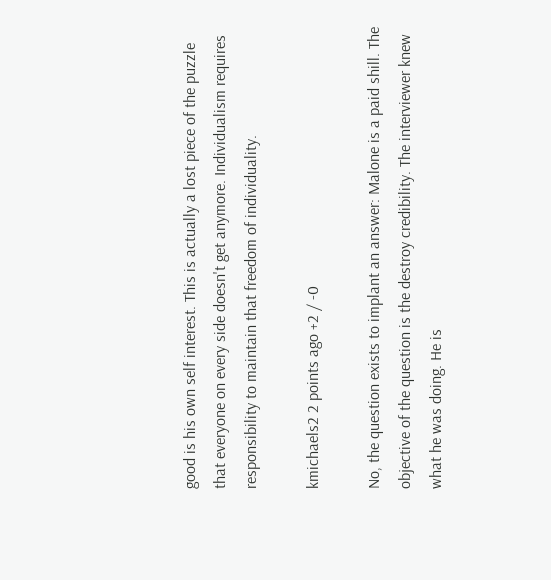good is his own self interest. This is actually a lost piece of the puzzle that everyone on every side doesn't get anymore. Individualism requires responsibility to maintain that freedom of individuality.

kmichaels2 2 points ago +2 / -0

No, the question exists to implant an answer: Malone is a paid shill. The objective of the question is the destroy credibility. The interviewer knew what he was doing. He is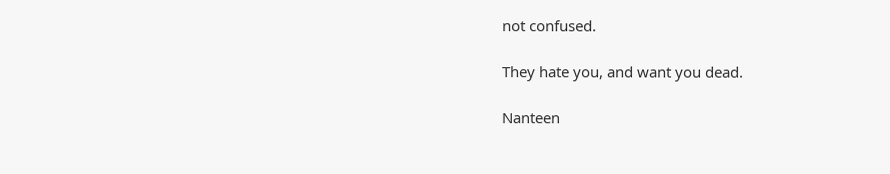not confused.

They hate you, and want you dead.

Nanteen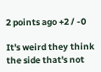2 points ago +2 / -0

It's weird they think the side that's not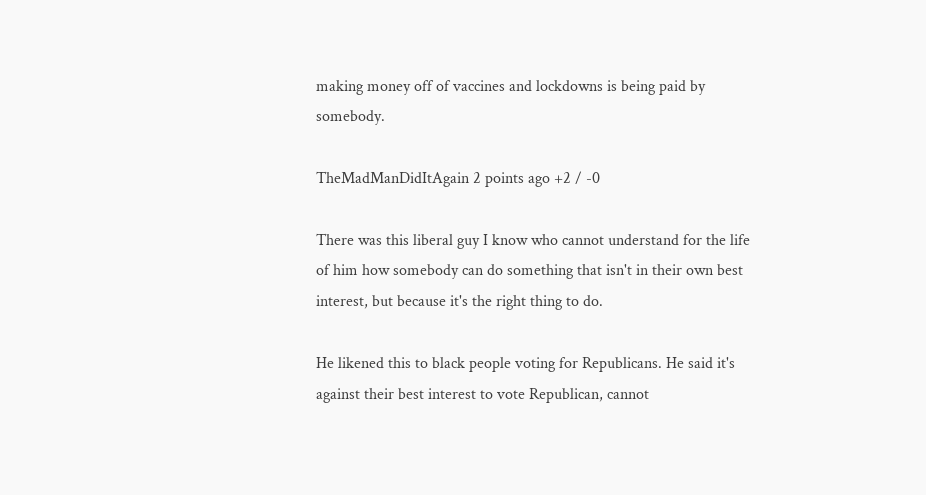making money off of vaccines and lockdowns is being paid by somebody.

TheMadManDidItAgain 2 points ago +2 / -0

There was this liberal guy I know who cannot understand for the life of him how somebody can do something that isn't in their own best interest, but because it's the right thing to do.

He likened this to black people voting for Republicans. He said it's against their best interest to vote Republican, cannot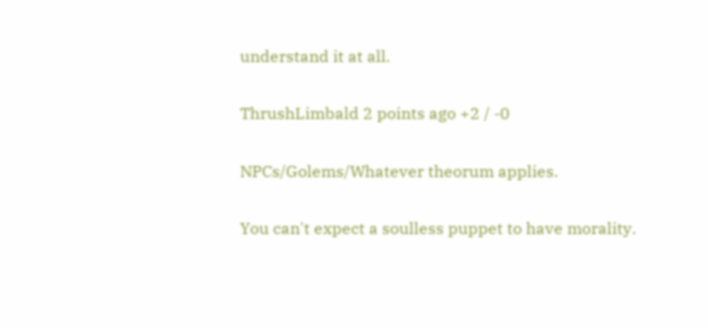understand it at all.

ThrushLimbald 2 points ago +2 / -0

NPCs/Golems/Whatever theorum applies.

You can't expect a soulless puppet to have morality.